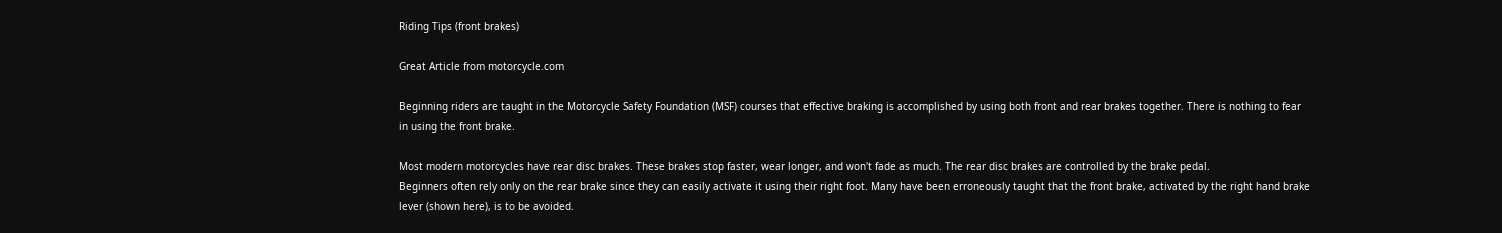Riding Tips (front brakes)

Great Article from motorcycle.com

Beginning riders are taught in the Motorcycle Safety Foundation (MSF) courses that effective braking is accomplished by using both front and rear brakes together. There is nothing to fear in using the front brake.

Most modern motorcycles have rear disc brakes. These brakes stop faster, wear longer, and won't fade as much. The rear disc brakes are controlled by the brake pedal.
Beginners often rely only on the rear brake since they can easily activate it using their right foot. Many have been erroneously taught that the front brake, activated by the right hand brake lever (shown here), is to be avoided.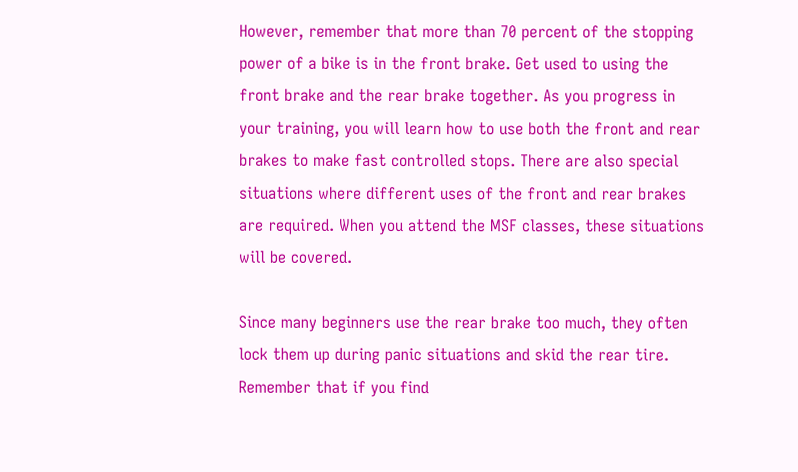However, remember that more than 70 percent of the stopping power of a bike is in the front brake. Get used to using the front brake and the rear brake together. As you progress in your training, you will learn how to use both the front and rear brakes to make fast controlled stops. There are also special situations where different uses of the front and rear brakes are required. When you attend the MSF classes, these situations will be covered.

Since many beginners use the rear brake too much, they often lock them up during panic situations and skid the rear tire. Remember that if you find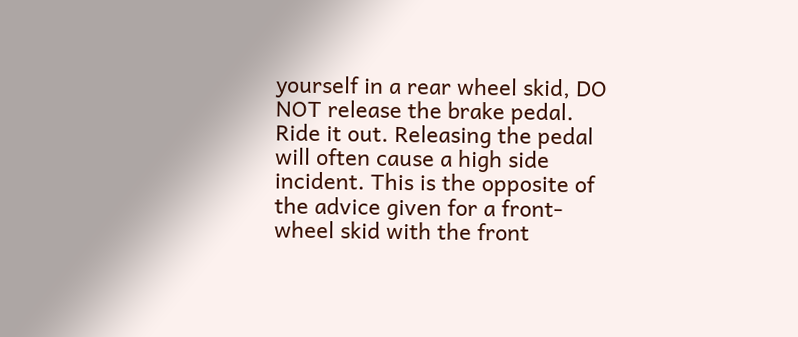yourself in a rear wheel skid, DO NOT release the brake pedal. Ride it out. Releasing the pedal will often cause a high side incident. This is the opposite of the advice given for a front-wheel skid with the front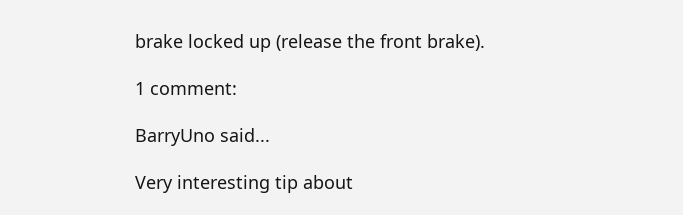brake locked up (release the front brake).

1 comment:

BarryUno said...

Very interesting tip about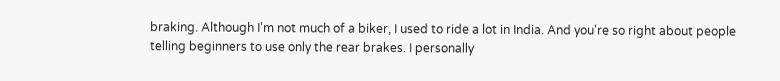braking. Although I'm not much of a biker, I used to ride a lot in India. And you're so right about people telling beginners to use only the rear brakes. I personally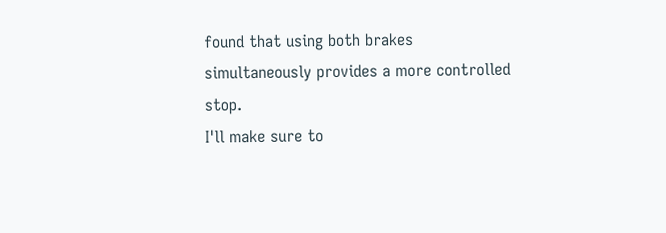found that using both brakes simultaneously provides a more controlled stop.
I'll make sure to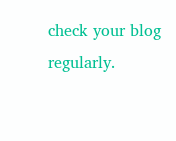check your blog regularly.